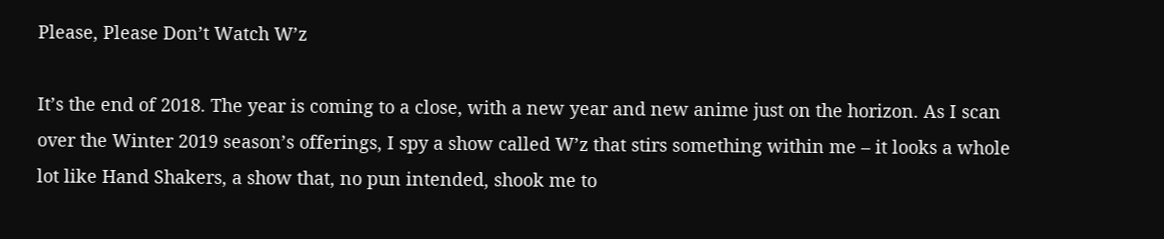Please, Please Don’t Watch W’z

It’s the end of 2018. The year is coming to a close, with a new year and new anime just on the horizon. As I scan over the Winter 2019 season’s offerings, I spy a show called W’z that stirs something within me – it looks a whole lot like Hand Shakers, a show that, no pun intended, shook me to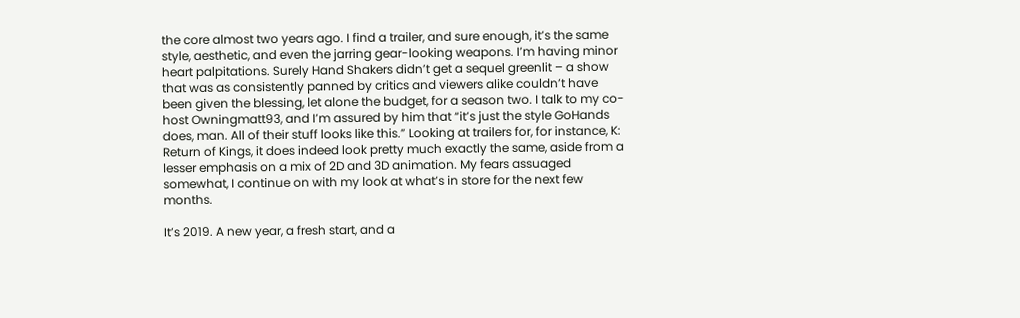the core almost two years ago. I find a trailer, and sure enough, it’s the same style, aesthetic, and even the jarring gear-looking weapons. I’m having minor heart palpitations. Surely Hand Shakers didn’t get a sequel greenlit – a show that was as consistently panned by critics and viewers alike couldn’t have been given the blessing, let alone the budget, for a season two. I talk to my co-host Owningmatt93, and I’m assured by him that “it’s just the style GoHands does, man. All of their stuff looks like this.” Looking at trailers for, for instance, K: Return of Kings, it does indeed look pretty much exactly the same, aside from a lesser emphasis on a mix of 2D and 3D animation. My fears assuaged somewhat, I continue on with my look at what’s in store for the next few months.

It’s 2019. A new year, a fresh start, and a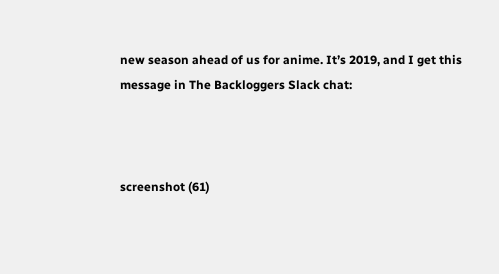new season ahead of us for anime. It’s 2019, and I get this message in The Backloggers Slack chat:



screenshot (61)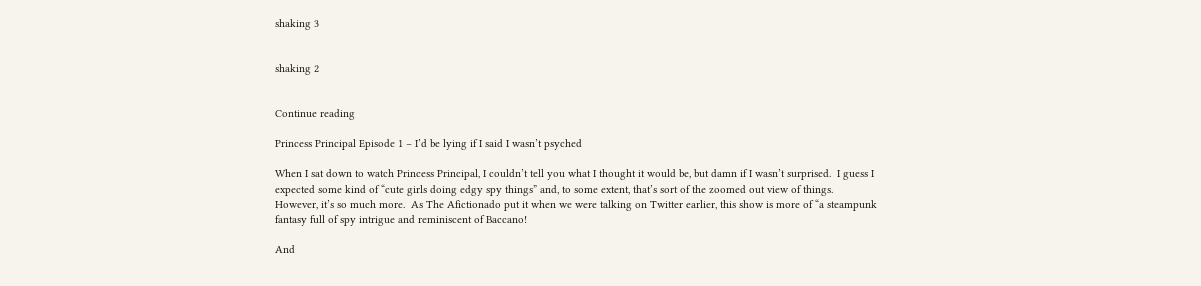shaking 3


shaking 2


Continue reading

Princess Principal Episode 1 – I’d be lying if I said I wasn’t psyched

When I sat down to watch Princess Principal, I couldn’t tell you what I thought it would be, but damn if I wasn’t surprised.  I guess I expected some kind of “cute girls doing edgy spy things” and, to some extent, that’s sort of the zoomed out view of things.  However, it’s so much more.  As The Afictionado put it when we were talking on Twitter earlier, this show is more of “a steampunk fantasy full of spy intrigue and reminiscent of Baccano!

And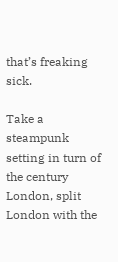that’s freaking sick.

Take a steampunk setting in turn of the century London, split London with the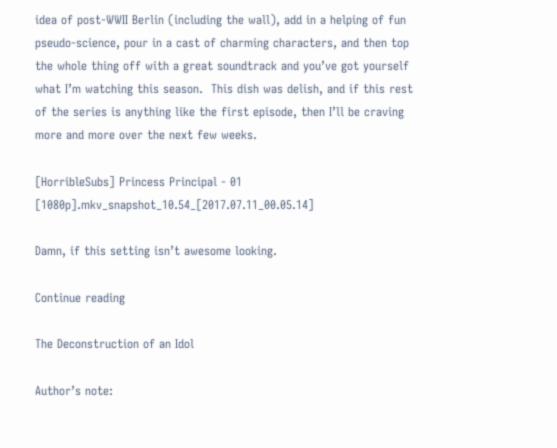idea of post-WWII Berlin (including the wall), add in a helping of fun pseudo-science, pour in a cast of charming characters, and then top the whole thing off with a great soundtrack and you’ve got yourself what I’m watching this season.  This dish was delish, and if this rest of the series is anything like the first episode, then I’ll be craving more and more over the next few weeks.

[HorribleSubs] Princess Principal - 01 [1080p].mkv_snapshot_10.54_[2017.07.11_00.05.14]

Damn, if this setting isn’t awesome looking.

Continue reading

The Deconstruction of an Idol

Author’s note: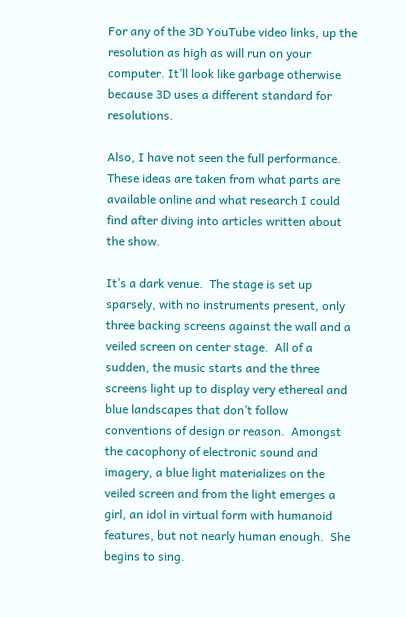For any of the 3D YouTube video links, up the resolution as high as will run on your computer. It’ll look like garbage otherwise because 3D uses a different standard for resolutions.

Also, I have not seen the full performance.  These ideas are taken from what parts are available online and what research I could find after diving into articles written about the show.

It’s a dark venue.  The stage is set up sparsely, with no instruments present, only three backing screens against the wall and a veiled screen on center stage.  All of a sudden, the music starts and the three screens light up to display very ethereal and blue landscapes that don’t follow conventions of design or reason.  Amongst the cacophony of electronic sound and imagery, a blue light materializes on the veiled screen and from the light emerges a girl, an idol in virtual form with humanoid features, but not nearly human enough.  She begins to sing.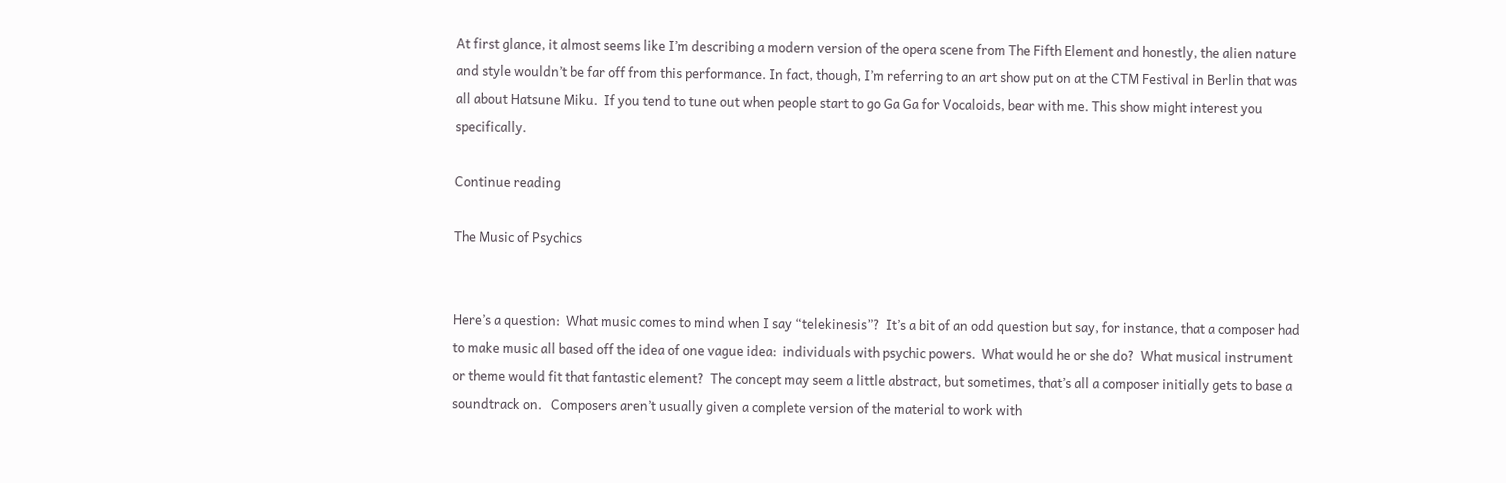At first glance, it almost seems like I’m describing a modern version of the opera scene from The Fifth Element and honestly, the alien nature and style wouldn’t be far off from this performance. In fact, though, I’m referring to an art show put on at the CTM Festival in Berlin that was all about Hatsune Miku.  If you tend to tune out when people start to go Ga Ga for Vocaloids, bear with me. This show might interest you specifically.

Continue reading

The Music of Psychics


Here’s a question:  What music comes to mind when I say “telekinesis”?  It’s a bit of an odd question but say, for instance, that a composer had to make music all based off the idea of one vague idea:  individuals with psychic powers.  What would he or she do?  What musical instrument or theme would fit that fantastic element?  The concept may seem a little abstract, but sometimes, that’s all a composer initially gets to base a soundtrack on.   Composers aren’t usually given a complete version of the material to work with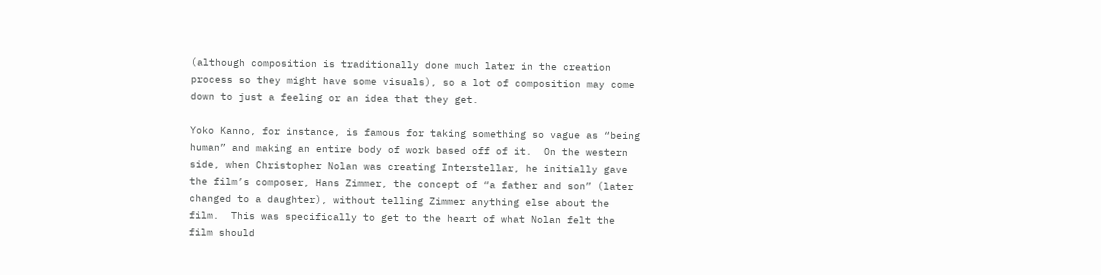(although composition is traditionally done much later in the creation process so they might have some visuals), so a lot of composition may come down to just a feeling or an idea that they get.

Yoko Kanno, for instance, is famous for taking something so vague as “being human” and making an entire body of work based off of it.  On the western side, when Christopher Nolan was creating Interstellar, he initially gave the film’s composer, Hans Zimmer, the concept of “a father and son” (later changed to a daughter), without telling Zimmer anything else about the film.  This was specifically to get to the heart of what Nolan felt the film should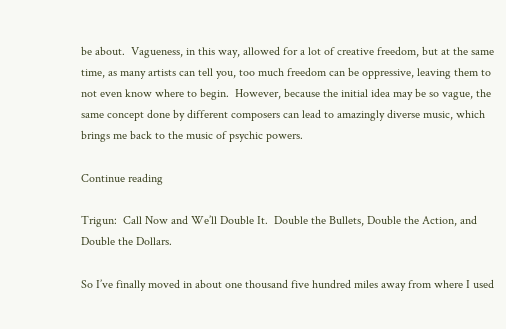be about.  Vagueness, in this way, allowed for a lot of creative freedom, but at the same time, as many artists can tell you, too much freedom can be oppressive, leaving them to not even know where to begin.  However, because the initial idea may be so vague, the same concept done by different composers can lead to amazingly diverse music, which brings me back to the music of psychic powers.

Continue reading

Trigun:  Call Now and We’ll Double It.  Double the Bullets, Double the Action, and Double the Dollars.

So I’ve finally moved in about one thousand five hundred miles away from where I used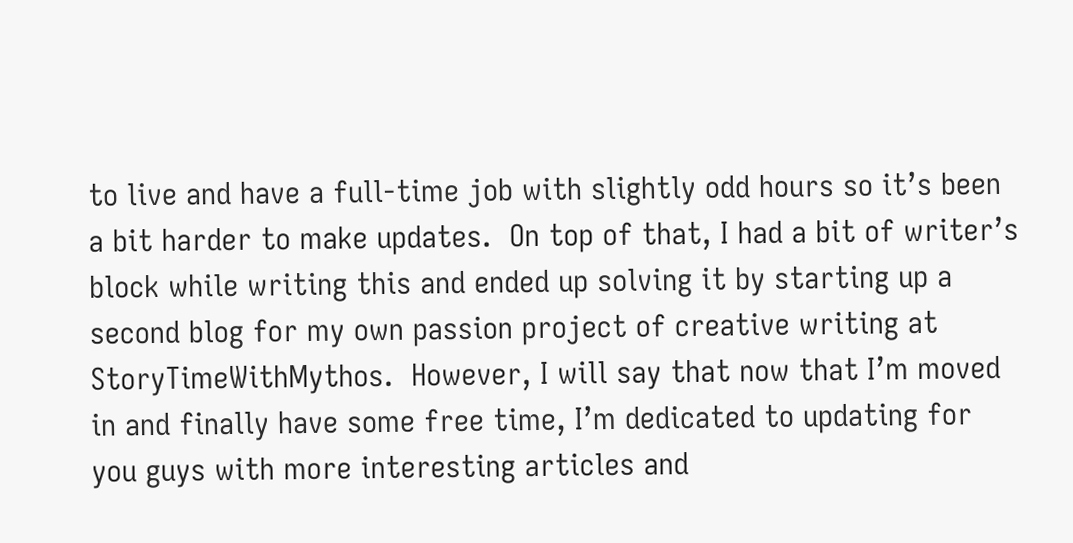to live and have a full-time job with slightly odd hours so it’s been a bit harder to make updates.  On top of that, I had a bit of writer’s block while writing this and ended up solving it by starting up a second blog for my own passion project of creative writing at StoryTimeWithMythos.  However, I will say that now that I’m moved in and finally have some free time, I’m dedicated to updating for you guys with more interesting articles and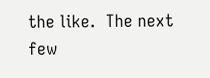the like.  The next few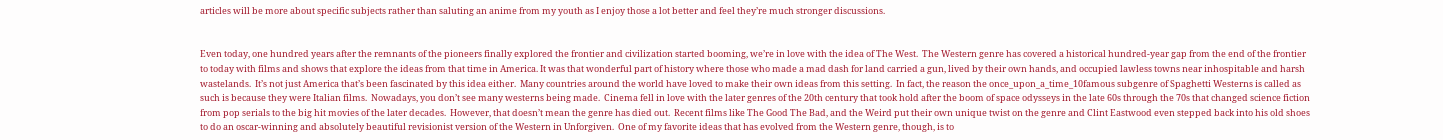articles will be more about specific subjects rather than saluting an anime from my youth as I enjoy those a lot better and feel they’re much stronger discussions.


Even today, one hundred years after the remnants of the pioneers finally explored the frontier and civilization started booming, we’re in love with the idea of The West.  The Western genre has covered a historical hundred-year gap from the end of the frontier to today with films and shows that explore the ideas from that time in America. It was that wonderful part of history where those who made a mad dash for land carried a gun, lived by their own hands, and occupied lawless towns near inhospitable and harsh wastelands.  It’s not just America that’s been fascinated by this idea either.  Many countries around the world have loved to make their own ideas from this setting.  In fact, the reason the once_upon_a_time_10famous subgenre of Spaghetti Westerns is called as such is because they were Italian films.  Nowadays, you don’t see many westerns being made.  Cinema fell in love with the later genres of the 20th century that took hold after the boom of space odysseys in the late 60s through the 70s that changed science fiction from pop serials to the big hit movies of the later decades.  However, that doesn’t mean the genre has died out.  Recent films like The Good The Bad, and the Weird put their own unique twist on the genre and Clint Eastwood even stepped back into his old shoes to do an oscar-winning and absolutely beautiful revisionist version of the Western in Unforgiven.  One of my favorite ideas that has evolved from the Western genre, though, is to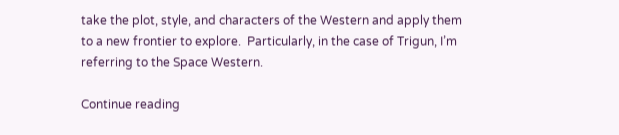take the plot, style, and characters of the Western and apply them to a new frontier to explore.  Particularly, in the case of Trigun, I’m referring to the Space Western.

Continue reading